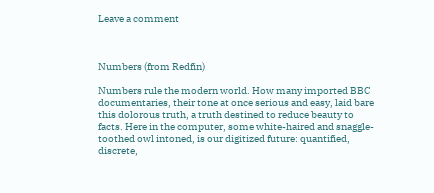Leave a comment



Numbers (from Redfin)

Numbers rule the modern world. How many imported BBC documentaries, their tone at once serious and easy, laid bare this dolorous truth, a truth destined to reduce beauty to facts. Here in the computer, some white-haired and snaggle-toothed owl intoned, is our digitized future: quantified, discrete,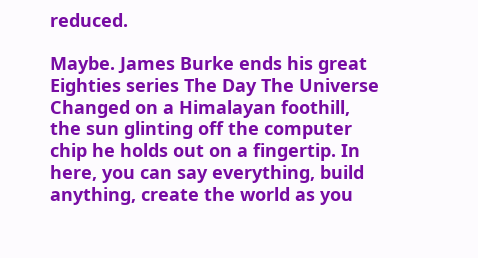reduced.

Maybe. James Burke ends his great Eighties series The Day The Universe Changed on a Himalayan foothill, the sun glinting off the computer chip he holds out on a fingertip. In here, you can say everything, build anything, create the world as you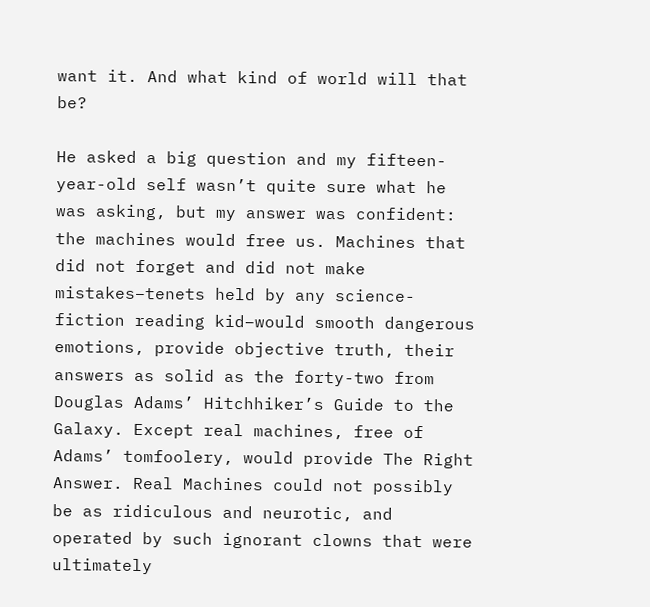want it. And what kind of world will that be?

He asked a big question and my fifteen-year-old self wasn’t quite sure what he was asking, but my answer was confident: the machines would free us. Machines that did not forget and did not make mistakes–tenets held by any science-fiction reading kid–would smooth dangerous emotions, provide objective truth, their answers as solid as the forty-two from Douglas Adams’ Hitchhiker’s Guide to the Galaxy. Except real machines, free of Adams’ tomfoolery, would provide The Right Answer. Real Machines could not possibly be as ridiculous and neurotic, and operated by such ignorant clowns that were ultimately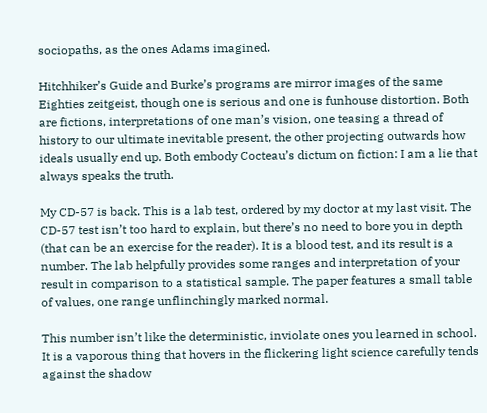sociopaths, as the ones Adams imagined.

Hitchhiker’s Guide and Burke’s programs are mirror images of the same Eighties zeitgeist, though one is serious and one is funhouse distortion. Both are fictions, interpretations of one man’s vision, one teasing a thread of history to our ultimate inevitable present, the other projecting outwards how ideals usually end up. Both embody Cocteau’s dictum on fiction: I am a lie that always speaks the truth.

My CD-57 is back. This is a lab test, ordered by my doctor at my last visit. The CD-57 test isn’t too hard to explain, but there’s no need to bore you in depth (that can be an exercise for the reader). It is a blood test, and its result is a number. The lab helpfully provides some ranges and interpretation of your result in comparison to a statistical sample. The paper features a small table of values, one range unflinchingly marked normal.

This number isn’t like the deterministic, inviolate ones you learned in school. It is a vaporous thing that hovers in the flickering light science carefully tends against the shadow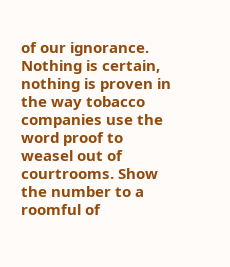of our ignorance. Nothing is certain, nothing is proven in the way tobacco companies use the word proof to weasel out of courtrooms. Show the number to a roomful of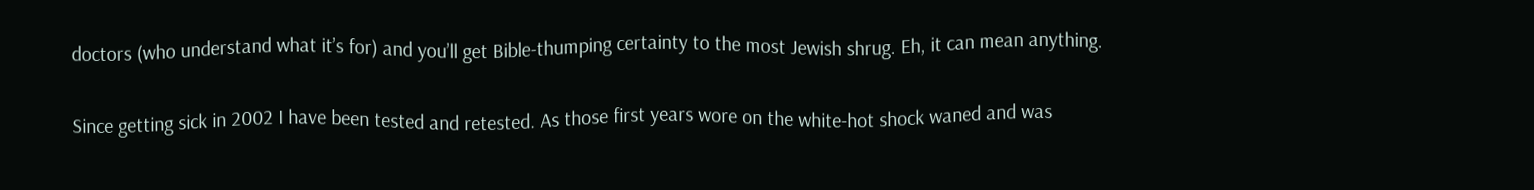doctors (who understand what it’s for) and you’ll get Bible-thumping certainty to the most Jewish shrug. Eh, it can mean anything.

Since getting sick in 2002 I have been tested and retested. As those first years wore on the white-hot shock waned and was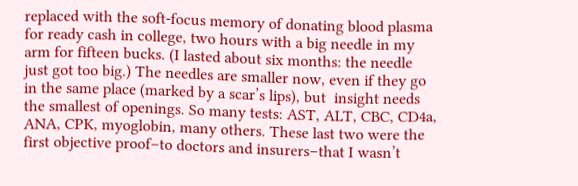replaced with the soft-focus memory of donating blood plasma for ready cash in college, two hours with a big needle in my arm for fifteen bucks. (I lasted about six months: the needle just got too big.) The needles are smaller now, even if they go in the same place (marked by a scar’s lips), but  insight needs the smallest of openings. So many tests: AST, ALT, CBC, CD4a, ANA, CPK, myoglobin, many others. These last two were the first objective proof–to doctors and insurers–that I wasn’t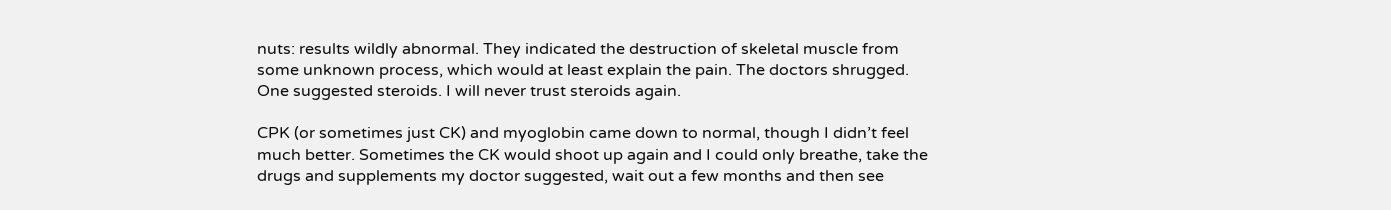nuts: results wildly abnormal. They indicated the destruction of skeletal muscle from some unknown process, which would at least explain the pain. The doctors shrugged. One suggested steroids. I will never trust steroids again.

CPK (or sometimes just CK) and myoglobin came down to normal, though I didn’t feel much better. Sometimes the CK would shoot up again and I could only breathe, take the drugs and supplements my doctor suggested, wait out a few months and then see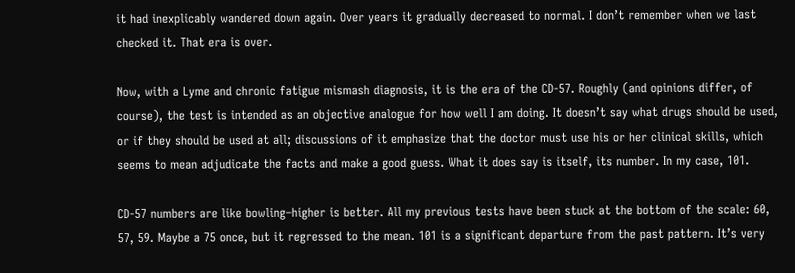it had inexplicably wandered down again. Over years it gradually decreased to normal. I don’t remember when we last checked it. That era is over.

Now, with a Lyme and chronic fatigue mismash diagnosis, it is the era of the CD-57. Roughly (and opinions differ, of course), the test is intended as an objective analogue for how well I am doing. It doesn’t say what drugs should be used, or if they should be used at all; discussions of it emphasize that the doctor must use his or her clinical skills, which seems to mean adjudicate the facts and make a good guess. What it does say is itself, its number. In my case, 101.

CD-57 numbers are like bowling–higher is better. All my previous tests have been stuck at the bottom of the scale: 60, 57, 59. Maybe a 75 once, but it regressed to the mean. 101 is a significant departure from the past pattern. It’s very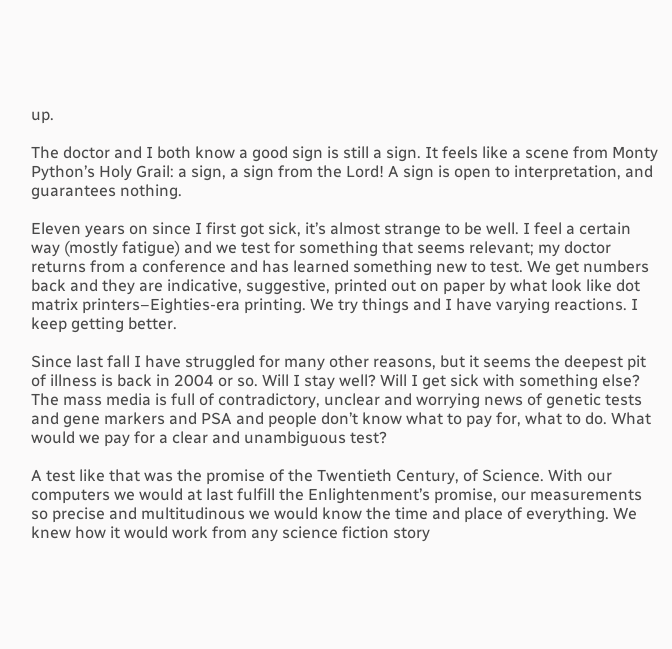up.

The doctor and I both know a good sign is still a sign. It feels like a scene from Monty Python’s Holy Grail: a sign, a sign from the Lord! A sign is open to interpretation, and guarantees nothing.

Eleven years on since I first got sick, it’s almost strange to be well. I feel a certain way (mostly fatigue) and we test for something that seems relevant; my doctor returns from a conference and has learned something new to test. We get numbers back and they are indicative, suggestive, printed out on paper by what look like dot matrix printers–Eighties-era printing. We try things and I have varying reactions. I keep getting better.

Since last fall I have struggled for many other reasons, but it seems the deepest pit of illness is back in 2004 or so. Will I stay well? Will I get sick with something else? The mass media is full of contradictory, unclear and worrying news of genetic tests and gene markers and PSA and people don’t know what to pay for, what to do. What would we pay for a clear and unambiguous test?

A test like that was the promise of the Twentieth Century, of Science. With our computers we would at last fulfill the Enlightenment’s promise, our measurements so precise and multitudinous we would know the time and place of everything. We knew how it would work from any science fiction story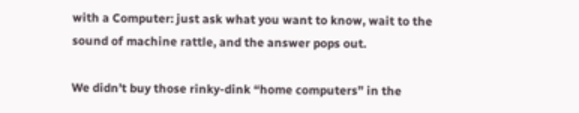with a Computer: just ask what you want to know, wait to the sound of machine rattle, and the answer pops out.

We didn’t buy those rinky-dink “home computers” in the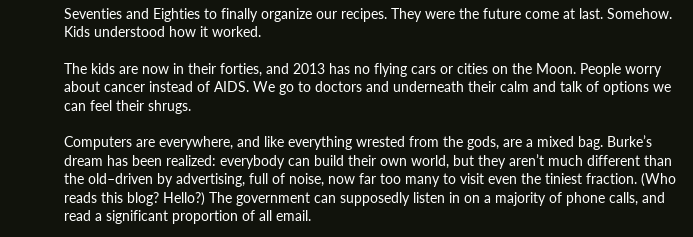Seventies and Eighties to finally organize our recipes. They were the future come at last. Somehow. Kids understood how it worked.

The kids are now in their forties, and 2013 has no flying cars or cities on the Moon. People worry about cancer instead of AIDS. We go to doctors and underneath their calm and talk of options we can feel their shrugs.

Computers are everywhere, and like everything wrested from the gods, are a mixed bag. Burke’s dream has been realized: everybody can build their own world, but they aren’t much different than the old–driven by advertising, full of noise, now far too many to visit even the tiniest fraction. (Who reads this blog? Hello?) The government can supposedly listen in on a majority of phone calls, and read a significant proportion of all email.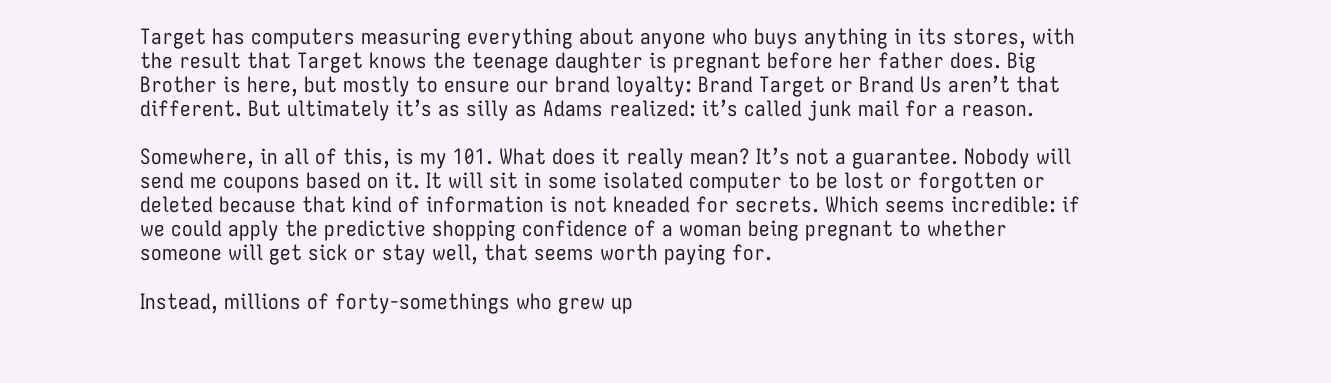Target has computers measuring everything about anyone who buys anything in its stores, with the result that Target knows the teenage daughter is pregnant before her father does. Big Brother is here, but mostly to ensure our brand loyalty: Brand Target or Brand Us aren’t that different. But ultimately it’s as silly as Adams realized: it’s called junk mail for a reason.

Somewhere, in all of this, is my 101. What does it really mean? It’s not a guarantee. Nobody will send me coupons based on it. It will sit in some isolated computer to be lost or forgotten or deleted because that kind of information is not kneaded for secrets. Which seems incredible: if we could apply the predictive shopping confidence of a woman being pregnant to whether someone will get sick or stay well, that seems worth paying for.

Instead, millions of forty-somethings who grew up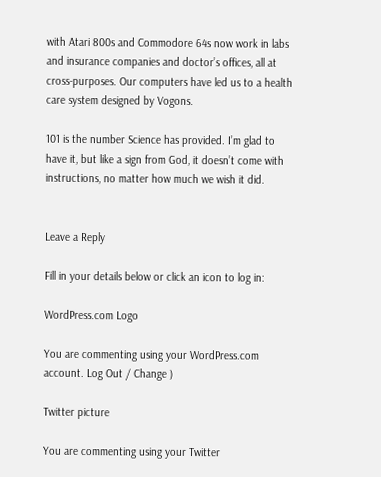with Atari 800s and Commodore 64s now work in labs and insurance companies and doctor’s offices, all at cross-purposes. Our computers have led us to a health care system designed by Vogons.

101 is the number Science has provided. I’m glad to have it, but like a sign from God, it doesn’t come with instructions, no matter how much we wish it did.


Leave a Reply

Fill in your details below or click an icon to log in:

WordPress.com Logo

You are commenting using your WordPress.com account. Log Out / Change )

Twitter picture

You are commenting using your Twitter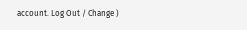account. Log Out / Change )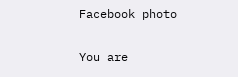Facebook photo

You are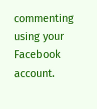commenting using your Facebook account.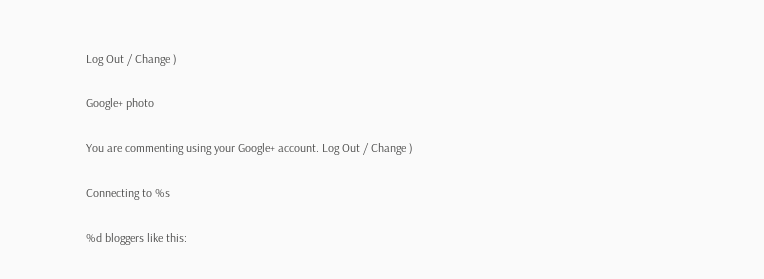Log Out / Change )

Google+ photo

You are commenting using your Google+ account. Log Out / Change )

Connecting to %s

%d bloggers like this: